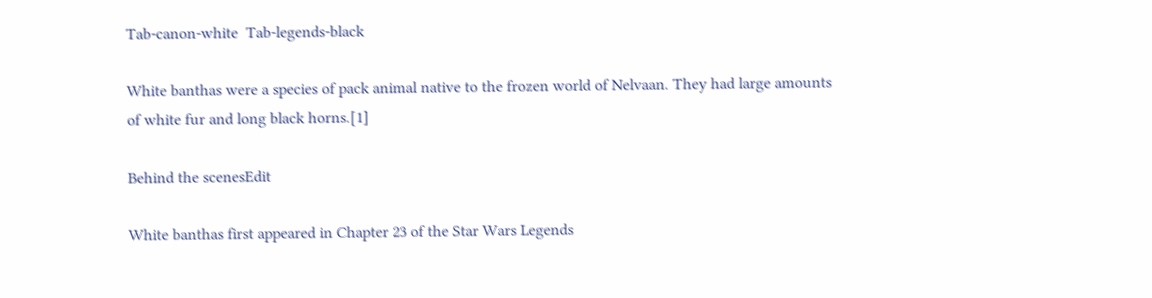Tab-canon-white  Tab-legends-black

White banthas were a species of pack animal native to the frozen world of Nelvaan. They had large amounts of white fur and long black horns.[1]

Behind the scenesEdit

White banthas first appeared in Chapter 23 of the Star Wars Legends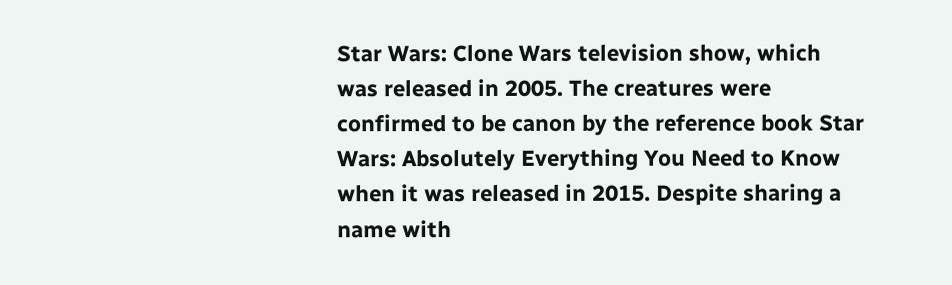Star Wars: Clone Wars television show, which was released in 2005. The creatures were confirmed to be canon by the reference book Star Wars: Absolutely Everything You Need to Know when it was released in 2015. Despite sharing a name with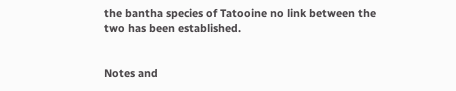the bantha species of Tatooine no link between the two has been established.


Notes and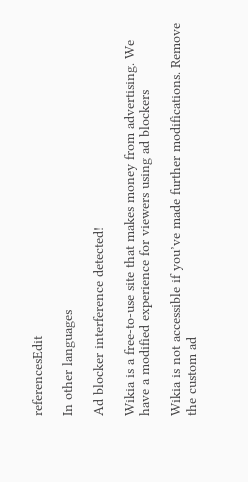referencesEdit

In other languages

Ad blocker interference detected!

Wikia is a free-to-use site that makes money from advertising. We have a modified experience for viewers using ad blockers

Wikia is not accessible if you’ve made further modifications. Remove the custom ad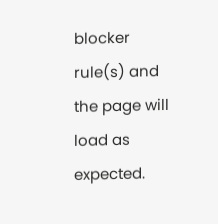blocker rule(s) and the page will load as expected.